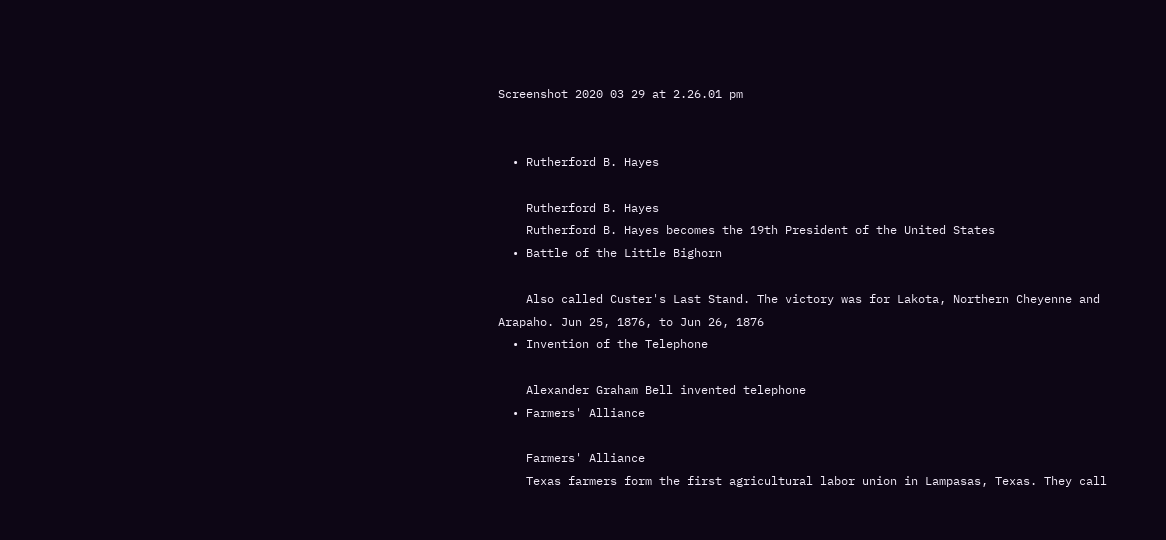Screenshot 2020 03 29 at 2.26.01 pm


  • Rutherford B. Hayes

    Rutherford B. Hayes
    Rutherford B. Hayes becomes the 19th President of the United States
  • Battle of the Little Bighorn

    Also called Custer's Last Stand. The victory was for Lakota, Northern Cheyenne and Arapaho. Jun 25, 1876, to Jun 26, 1876
  • Invention of the Telephone

    Alexander Graham Bell invented telephone
  • Farmers' Alliance

    Farmers' Alliance
    Texas farmers form the first agricultural labor union in Lampasas, Texas. They call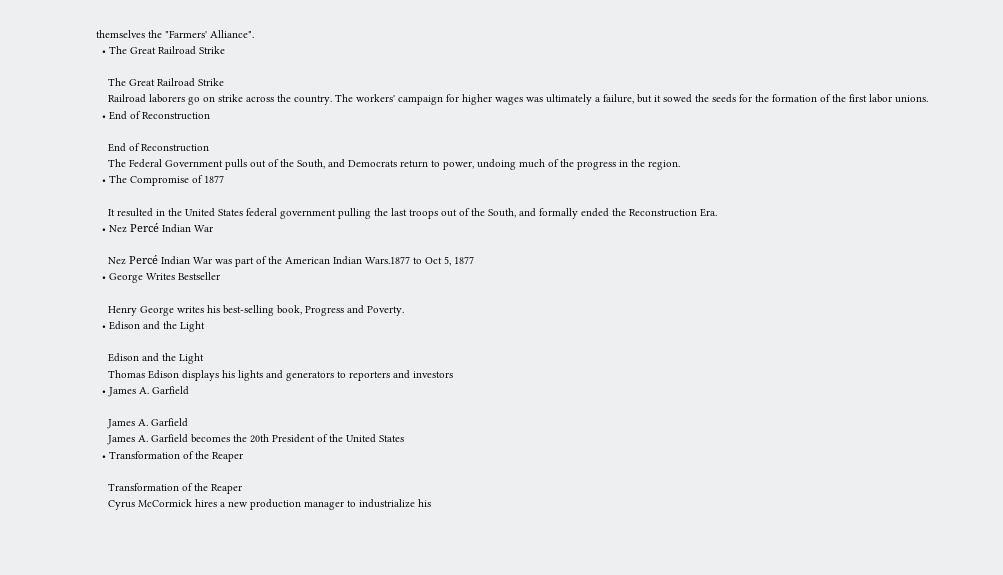themselves the "Farmers' Alliance".
  • The Great Railroad Strike

    The Great Railroad Strike
    Railroad laborers go on strike across the country. The workers' campaign for higher wages was ultimately a failure, but it sowed the seeds for the formation of the first labor unions.
  • End of Reconstruction

    End of Reconstruction
    The Federal Government pulls out of the South, and Democrats return to power, undoing much of the progress in the region.
  • The Compromise of 1877

    It resulted in the United States federal government pulling the last troops out of the South, and formally ended the Reconstruction Era.
  • Nez Percé Indian War

    Nez Percé Indian War was part of the American Indian Wars.1877 to Oct 5, 1877
  • George Writes Bestseller

    Henry George writes his best-selling book, Progress and Poverty.
  • Edison and the Light

    Edison and the Light
    Thomas Edison displays his lights and generators to reporters and investors
  • James A. Garfield

    James A. Garfield
    James A. Garfield becomes the 20th President of the United States
  • Transformation of the Reaper

    Transformation of the Reaper
    Cyrus McCormick hires a new production manager to industrialize his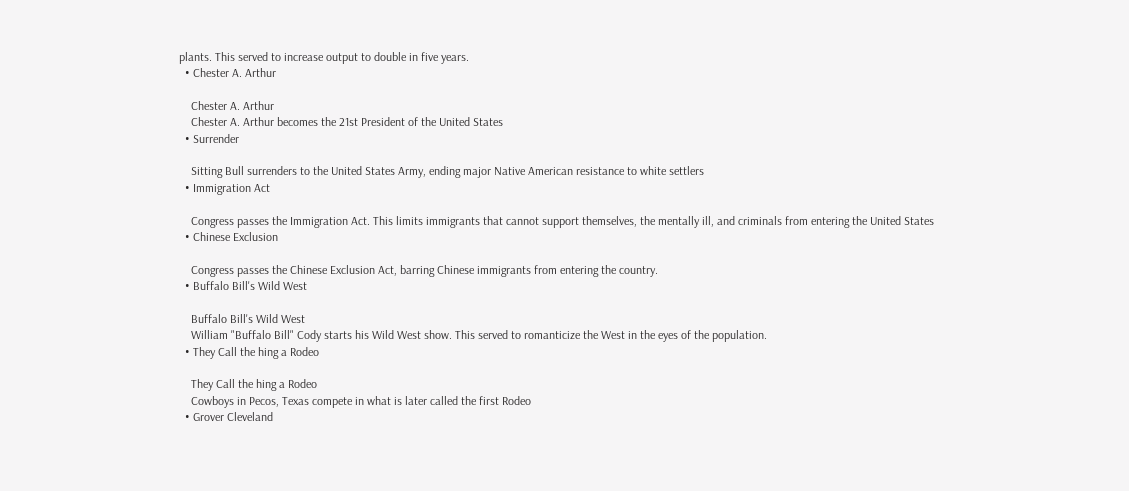plants. This served to increase output to double in five years.
  • Chester A. Arthur

    Chester A. Arthur
    Chester A. Arthur becomes the 21st President of the United States
  • Surrender

    Sitting Bull surrenders to the United States Army, ending major Native American resistance to white settlers
  • Immigration Act

    Congress passes the Immigration Act. This limits immigrants that cannot support themselves, the mentally ill, and criminals from entering the United States
  • Chinese Exclusion

    Congress passes the Chinese Exclusion Act, barring Chinese immigrants from entering the country.
  • Buffalo Bill's Wild West

    Buffalo Bill's Wild West
    William "Buffalo Bill" Cody starts his Wild West show. This served to romanticize the West in the eyes of the population.
  • They Call the hing a Rodeo

    They Call the hing a Rodeo
    Cowboys in Pecos, Texas compete in what is later called the first Rodeo
  • Grover Cleveland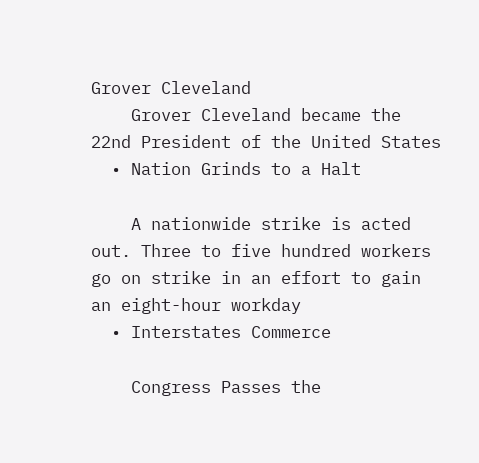Grover Cleveland
    Grover Cleveland became the 22nd President of the United States
  • Nation Grinds to a Halt

    A nationwide strike is acted out. Three to five hundred workers go on strike in an effort to gain an eight-hour workday
  • Interstates Commerce

    Congress Passes the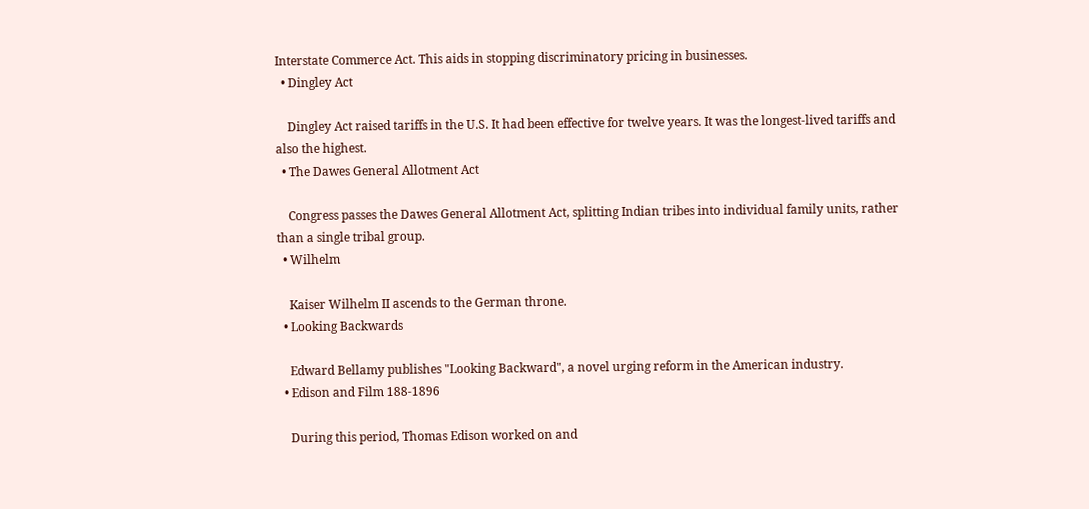Interstate Commerce Act. This aids in stopping discriminatory pricing in businesses.
  • Dingley Act

    Dingley Act raised tariffs in the U.S. It had been effective for twelve years. It was the longest-lived tariffs and also the highest.
  • The Dawes General Allotment Act

    Congress passes the Dawes General Allotment Act, splitting Indian tribes into individual family units, rather than a single tribal group.
  • Wilhelm

    Kaiser Wilhelm II ascends to the German throne.
  • Looking Backwards

    Edward Bellamy publishes "Looking Backward", a novel urging reform in the American industry.
  • Edison and Film 188-1896

    During this period, Thomas Edison worked on and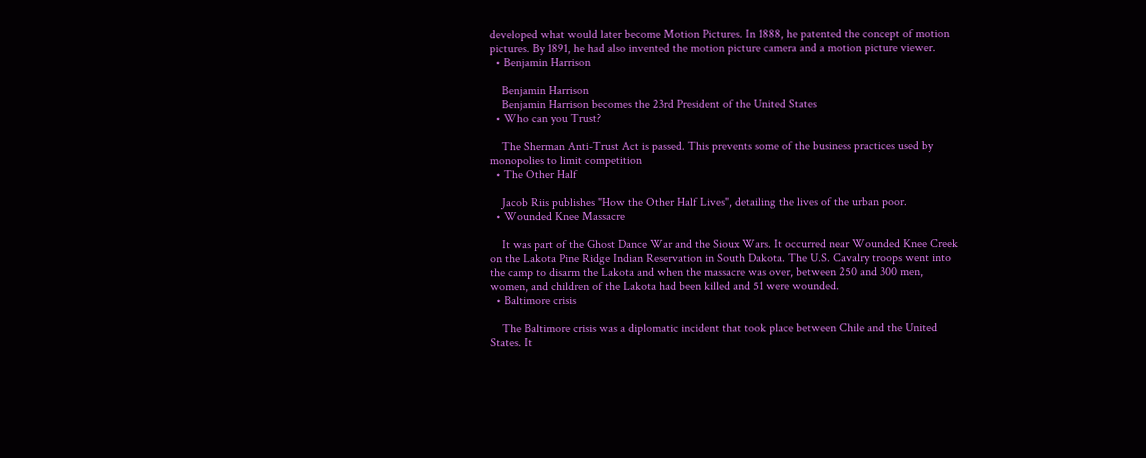developed what would later become Motion Pictures. In 1888, he patented the concept of motion pictures. By 1891, he had also invented the motion picture camera and a motion picture viewer.
  • Benjamin Harrison

    Benjamin Harrison
    Benjamin Harrison becomes the 23rd President of the United States
  • Who can you Trust?

    The Sherman Anti-Trust Act is passed. This prevents some of the business practices used by monopolies to limit competition
  • The Other Half

    Jacob Riis publishes "How the Other Half Lives", detailing the lives of the urban poor.
  • Wounded Knee Massacre

    It was part of the Ghost Dance War and the Sioux Wars. It occurred near Wounded Knee Creek on the Lakota Pine Ridge Indian Reservation in South Dakota. The U.S. Cavalry troops went into the camp to disarm the Lakota and when the massacre was over, between 250 and 300 men, women, and children of the Lakota had been killed and 51 were wounded.
  • Baltimore crisis

    The Baltimore crisis was a diplomatic incident that took place between Chile and the United States. It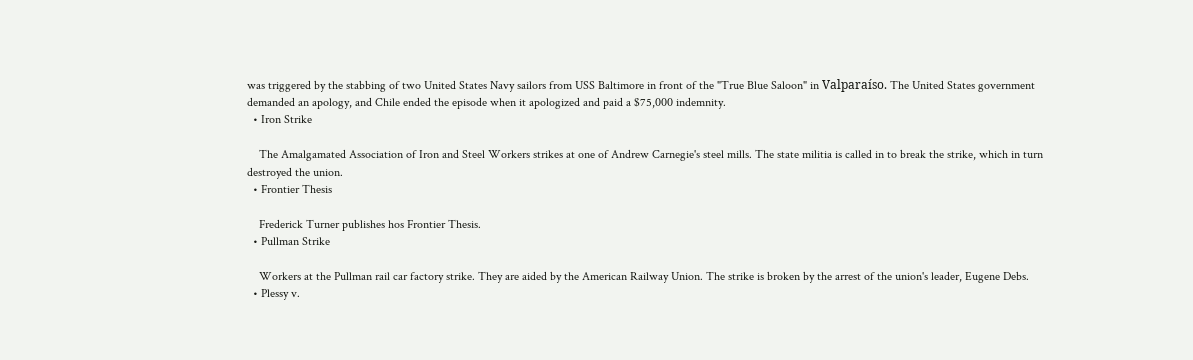was triggered by the stabbing of two United States Navy sailors from USS Baltimore in front of the "True Blue Saloon" in Valparaíso. The United States government demanded an apology, and Chile ended the episode when it apologized and paid a $75,000 indemnity.
  • Iron Strike

    The Amalgamated Association of Iron and Steel Workers strikes at one of Andrew Carnegie's steel mills. The state militia is called in to break the strike, which in turn destroyed the union.
  • Frontier Thesis

    Frederick Turner publishes hos Frontier Thesis.
  • Pullman Strike

    Workers at the Pullman rail car factory strike. They are aided by the American Railway Union. The strike is broken by the arrest of the union's leader, Eugene Debs.
  • Plessy v.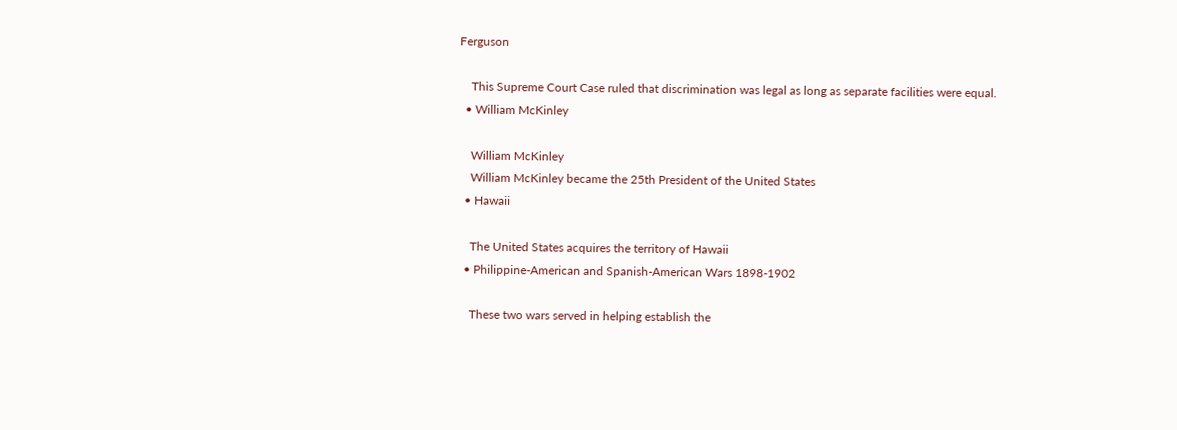Ferguson

    This Supreme Court Case ruled that discrimination was legal as long as separate facilities were equal.
  • William McKinley

    William McKinley
    William McKinley became the 25th President of the United States
  • Hawaii

    The United States acquires the territory of Hawaii
  • Philippine-American and Spanish-American Wars 1898-1902

    These two wars served in helping establish the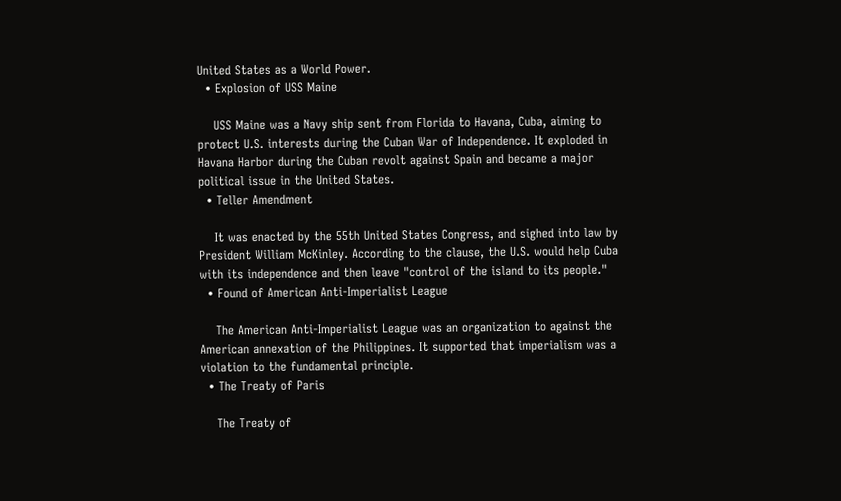United States as a World Power.
  • Explosion of USS Maine

    USS Maine was a Navy ship sent from Florida to Havana, Cuba, aiming to protect U.S. interests during the Cuban War of Independence. It exploded in Havana Harbor during the Cuban revolt against Spain and became a major political issue in the United States.
  • Teller Amendment

    It was enacted by the 55th United States Congress, and sighed into law by President William McKinley. According to the clause, the U.S. would help Cuba with its independence and then leave "control of the island to its people."
  • Found of American Anti-Imperialist League

    The American Anti-Imperialist League was an organization to against the American annexation of the Philippines. It supported that imperialism was a violation to the fundamental principle.
  • The Treaty of Paris

    The Treaty of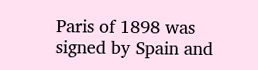Paris of 1898 was signed by Spain and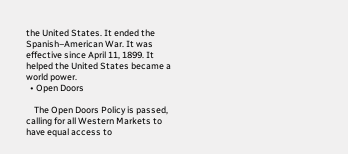the United States. It ended the Spanish–American War. It was effective since April 11, 1899. It helped the United States became a world power.
  • Open Doors

    The Open Doors Policy is passed, calling for all Western Markets to have equal access to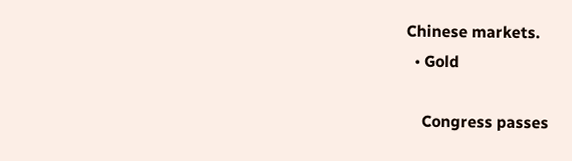Chinese markets.
  • Gold

    Congress passes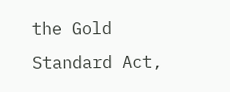the Gold Standard Act,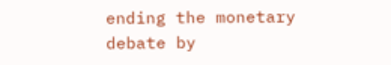ending the monetary debate by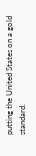putting the United States on a gold standard.